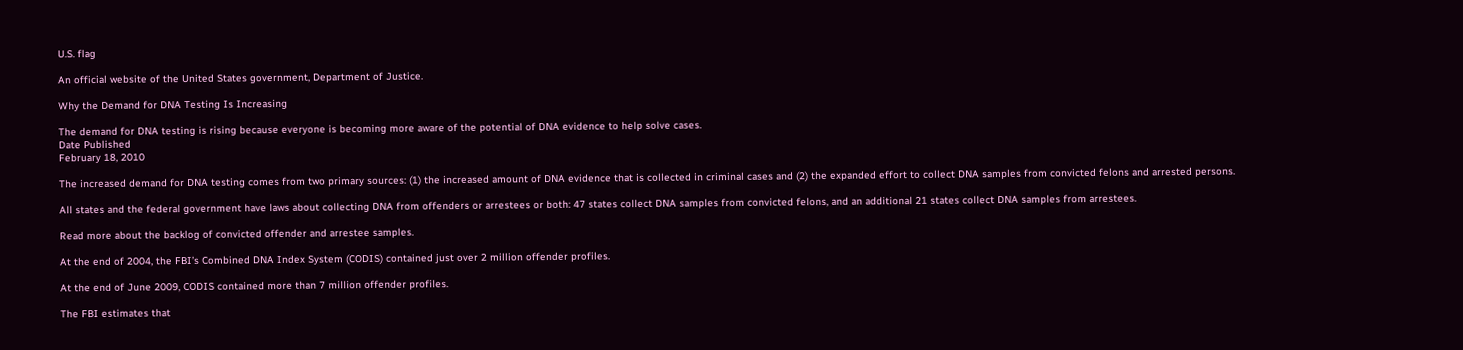U.S. flag

An official website of the United States government, Department of Justice.

Why the Demand for DNA Testing Is Increasing

The demand for DNA testing is rising because everyone is becoming more aware of the potential of DNA evidence to help solve cases.
Date Published
February 18, 2010

The increased demand for DNA testing comes from two primary sources: (1) the increased amount of DNA evidence that is collected in criminal cases and (2) the expanded effort to collect DNA samples from convicted felons and arrested persons.

All states and the federal government have laws about collecting DNA from offenders or arrestees or both: 47 states collect DNA samples from convicted felons, and an additional 21 states collect DNA samples from arrestees.

Read more about the backlog of convicted offender and arrestee samples.

At the end of 2004, the FBI’s Combined DNA Index System (CODIS) contained just over 2 million offender profiles.

At the end of June 2009, CODIS contained more than 7 million offender profiles.

The FBI estimates that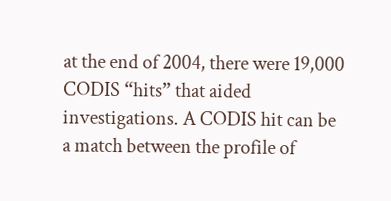at the end of 2004, there were 19,000 CODIS “hits” that aided investigations. A CODIS hit can be a match between the profile of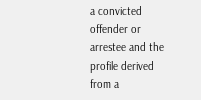a convicted offender or arrestee and the profile derived from a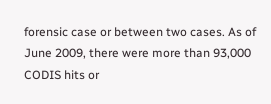forensic case or between two cases. As of June 2009, there were more than 93,000 CODIS hits or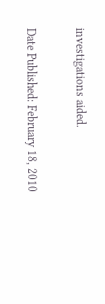investigations aided.

Date Published: February 18, 2010